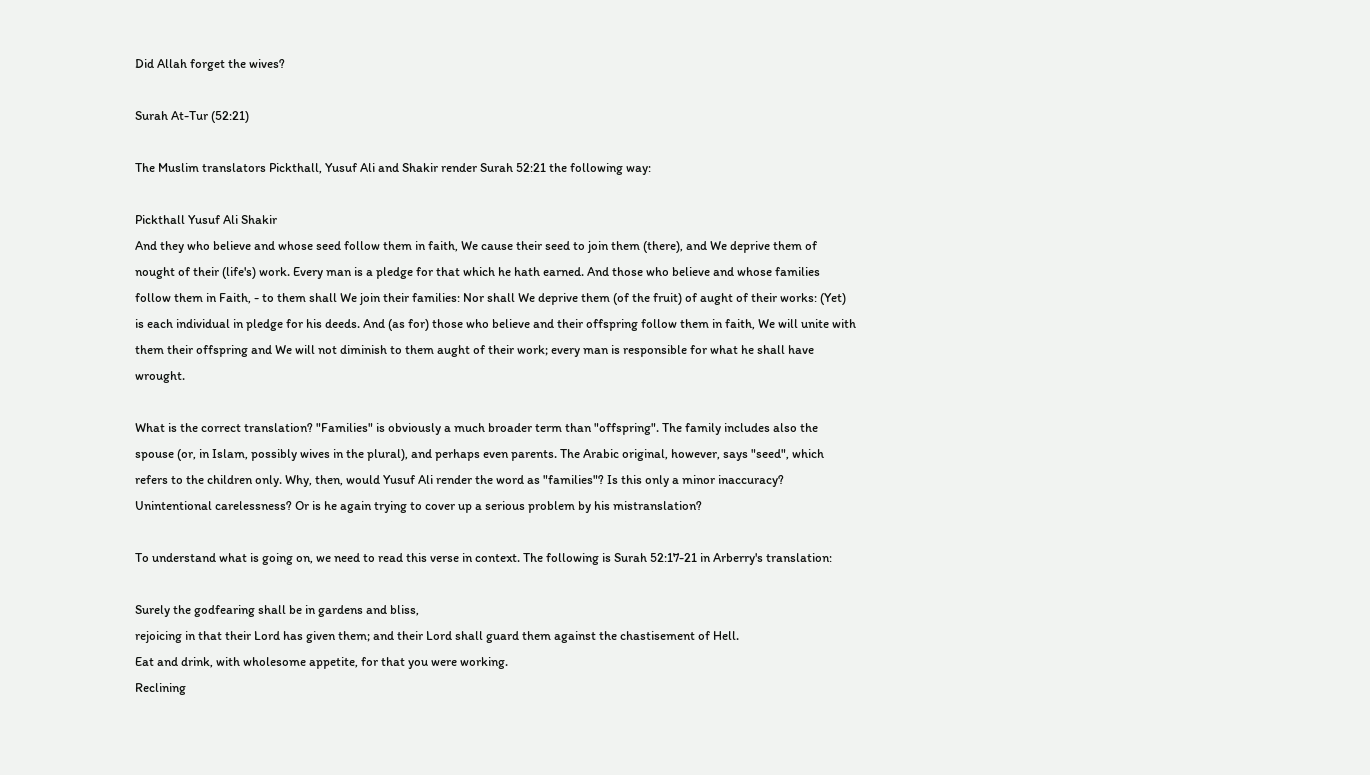Did Allah forget the wives?

Surah At-Tur (52:21)

The Muslim translators Pickthall, Yusuf Ali and Shakir render Surah 52:21 the following way:

Pickthall Yusuf Ali Shakir
And they who believe and whose seed follow them in faith, We cause their seed to join them (there), and We deprive them of nought of their (life's) work. Every man is a pledge for that which he hath earned. And those who believe and whose families follow them in Faith, - to them shall We join their families: Nor shall We deprive them (of the fruit) of aught of their works: (Yet) is each individual in pledge for his deeds. And (as for) those who believe and their offspring follow them in faith, We will unite with them their offspring and We will not diminish to them aught of their work; every man is responsible for what he shall have wrought.

What is the correct translation? "Families" is obviously a much broader term than "offspring". The family includes also the spouse (or, in Islam, possibly wives in the plural), and perhaps even parents. The Arabic original, however, says "seed", which refers to the children only. Why, then, would Yusuf Ali render the word as "families"? Is this only a minor inaccuracy? Unintentional carelessness? Or is he again trying to cover up a serious problem by his mistranslation?

To understand what is going on, we need to read this verse in context. The following is Surah 52:17-21 in Arberry's translation:

Surely the godfearing shall be in gardens and bliss,
rejoicing in that their Lord has given them; and their Lord shall guard them against the chastisement of Hell.
Eat and drink, with wholesome appetite, for that you were working.
Reclining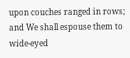upon couches ranged in rows; and We shall espouse them to wide-eyed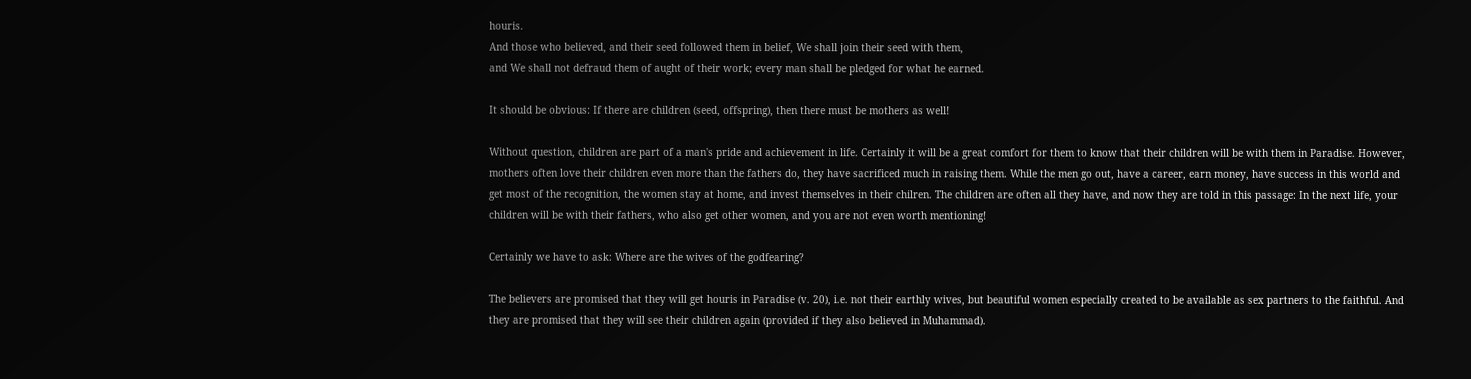houris.
And those who believed, and their seed followed them in belief, We shall join their seed with them,
and We shall not defraud them of aught of their work; every man shall be pledged for what he earned.

It should be obvious: If there are children (seed, offspring), then there must be mothers as well!

Without question, children are part of a man's pride and achievement in life. Certainly it will be a great comfort for them to know that their children will be with them in Paradise. However, mothers often love their children even more than the fathers do, they have sacrificed much in raising them. While the men go out, have a career, earn money, have success in this world and get most of the recognition, the women stay at home, and invest themselves in their chilren. The children are often all they have, and now they are told in this passage: In the next life, your children will be with their fathers, who also get other women, and you are not even worth mentioning!

Certainly we have to ask: Where are the wives of the godfearing?

The believers are promised that they will get houris in Paradise (v. 20), i.e. not their earthly wives, but beautiful women especially created to be available as sex partners to the faithful. And they are promised that they will see their children again (provided if they also believed in Muhammad).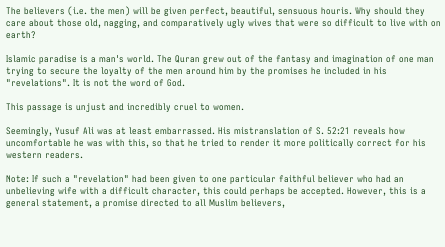The believers (i.e. the men) will be given perfect, beautiful, sensuous houris. Why should they care about those old, nagging, and comparatively ugly wives that were so difficult to live with on earth?

Islamic paradise is a man's world. The Quran grew out of the fantasy and imagination of one man trying to secure the loyalty of the men around him by the promises he included in his "revelations". It is not the word of God.

This passage is unjust and incredibly cruel to women.

Seemingly, Yusuf Ali was at least embarrassed. His mistranslation of S. 52:21 reveals how uncomfortable he was with this, so that he tried to render it more politically correct for his western readers.

Note: If such a "revelation" had been given to one particular faithful believer who had an unbelieving wife with a difficult character, this could perhaps be accepted. However, this is a general statement, a promise directed to all Muslim believers,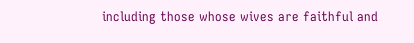including those whose wives are faithful and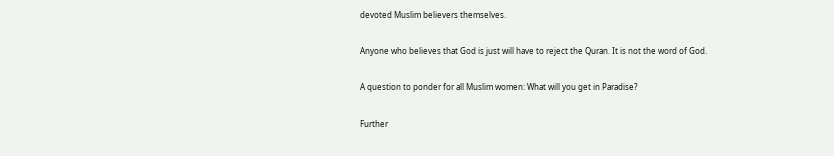devoted Muslim believers themselves.

Anyone who believes that God is just will have to reject the Quran. It is not the word of God.

A question to ponder for all Muslim women: What will you get in Paradise?

Further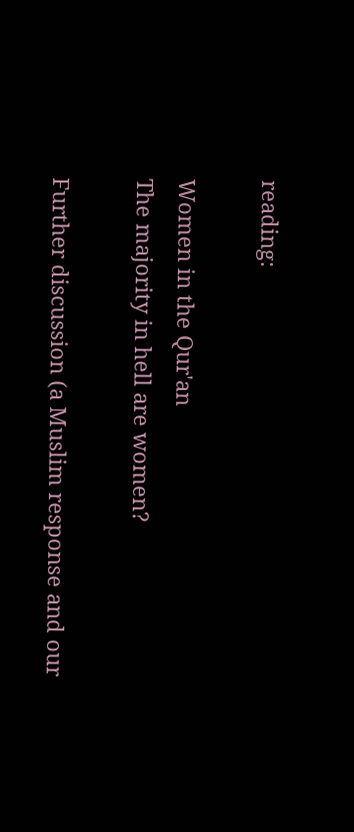reading:

Women in the Qur'an
The majority in hell are women?

Further discussion (a Muslim response and our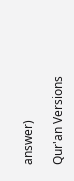answer)

Qur'an Versions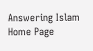Answering Islam Home Page